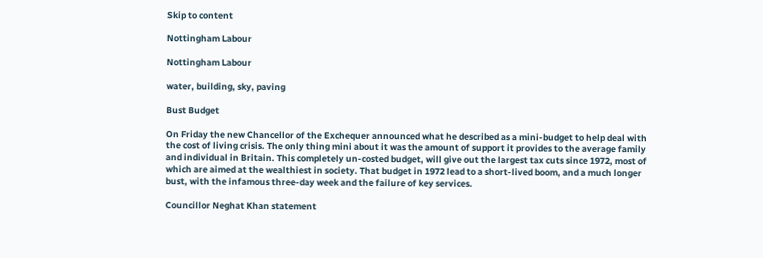Skip to content

Nottingham Labour

Nottingham Labour

water, building, sky, paving

Bust Budget

On Friday the new Chancellor of the Exchequer announced what he described as a mini-budget to help deal with the cost of living crisis. The only thing mini about it was the amount of support it provides to the average family and individual in Britain. This completely un-costed budget, will give out the largest tax cuts since 1972, most of which are aimed at the wealthiest in society. That budget in 1972 lead to a short-lived boom, and a much longer bust, with the infamous three-day week and the failure of key services.

Councillor Neghat Khan statement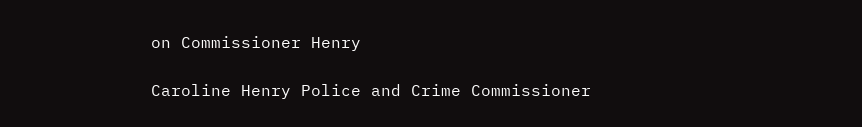on Commissioner Henry

Caroline Henry Police and Crime Commissioner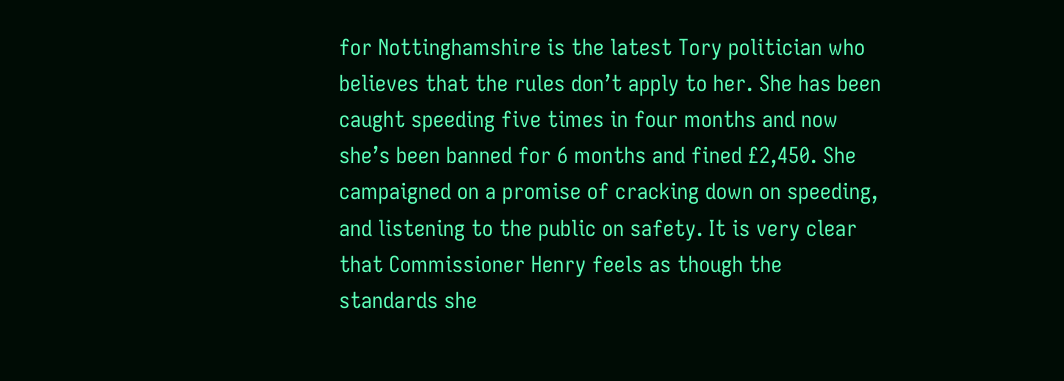for Nottinghamshire is the latest Tory politician who believes that the rules don’t apply to her. She has been caught speeding five times in four months and now she’s been banned for 6 months and fined £2,450. She campaigned on a promise of cracking down on speeding, and listening to the public on safety. It is very clear that Commissioner Henry feels as though the standards she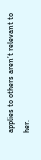applies to others aren’t relevant to her.